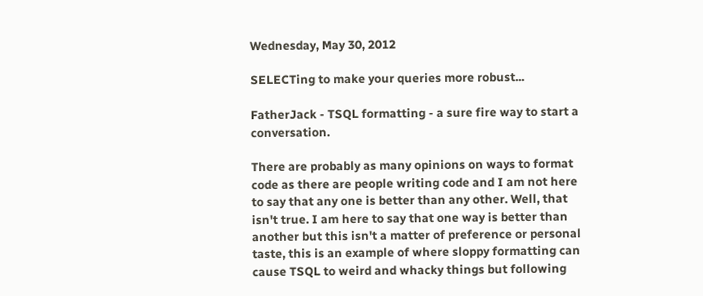Wednesday, May 30, 2012

SELECTing to make your queries more robust...

FatherJack - TSQL formatting - a sure fire way to start a conversation.

There are probably as many opinions on ways to format code as there are people writing code and I am not here to say that any one is better than any other. Well, that isn't true. I am here to say that one way is better than another but this isn't a matter of preference or personal taste, this is an example of where sloppy formatting can cause TSQL to weird and whacky things but following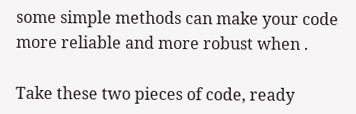some simple methods can make your code more reliable and more robust when .

Take these two pieces of code, ready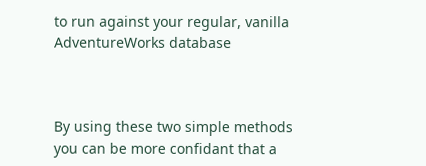to run against your regular, vanilla AdventureWorks database



By using these two simple methods you can be more confidant that a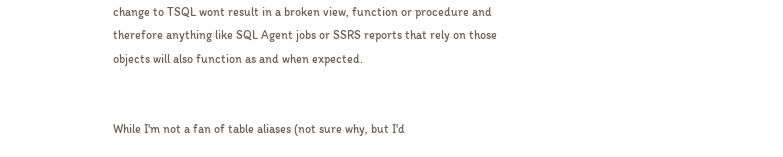change to TSQL wont result in a broken view, function or procedure and therefore anything like SQL Agent jobs or SSRS reports that rely on those objects will also function as and when expected.


While I'm not a fan of table aliases (not sure why, but I'd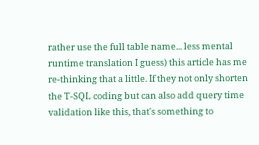rather use the full table name... less mental runtime translation I guess) this article has me re-thinking that a little. If they not only shorten the T-SQL coding but can also add query time validation like this, that's something to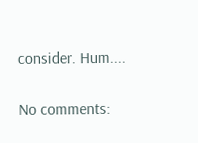consider. Hum....

No comments: